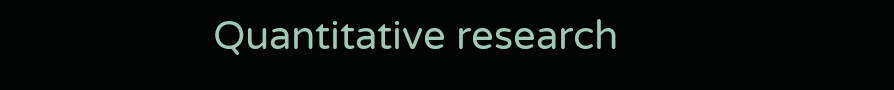Quantitative research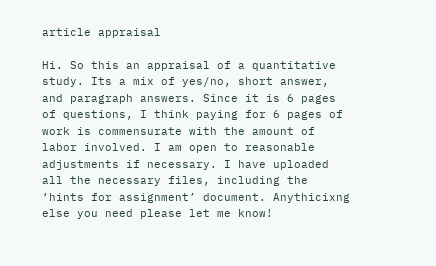article appraisal

Hi. So this an appraisal of a quantitative study. Its a mix of yes/no, short answer, and paragraph answers. Since it is 6 pages of questions, I think paying for 6 pages of work is commensurate with the amount of labor involved. I am open to reasonable adjustments if necessary. I have uploaded all the necessary files, including the ‘hints for assignment’ document. Anythicixng else you need please let me know!